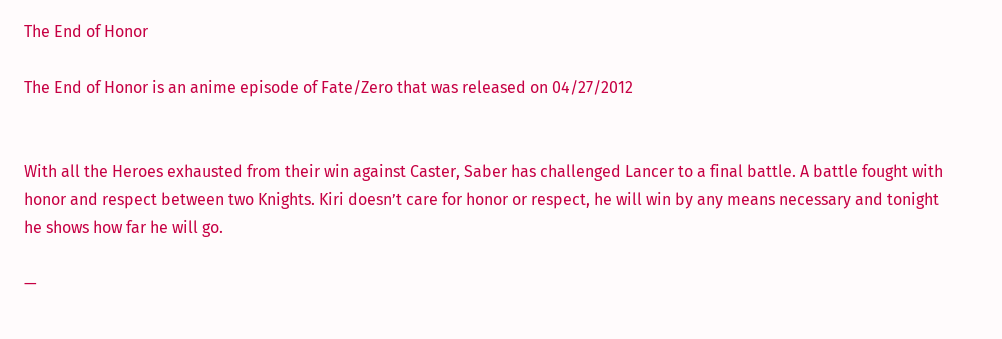The End of Honor

The End of Honor is an anime episode of Fate/Zero that was released on 04/27/2012


With all the Heroes exhausted from their win against Caster, Saber has challenged Lancer to a final battle. A battle fought with honor and respect between two Knights. Kiri doesn’t care for honor or respect, he will win by any means necessary and tonight he shows how far he will go.

—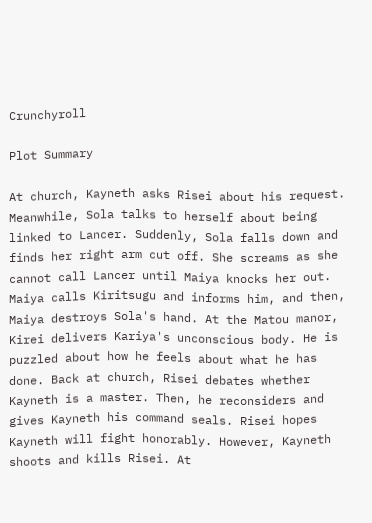Crunchyroll

Plot Summary

At church, Kayneth asks Risei about his request. Meanwhile, Sola talks to herself about being linked to Lancer. Suddenly, Sola falls down and finds her right arm cut off. She screams as she cannot call Lancer until Maiya knocks her out. Maiya calls Kiritsugu and informs him, and then, Maiya destroys Sola's hand. At the Matou manor, Kirei delivers Kariya's unconscious body. He is puzzled about how he feels about what he has done. Back at church, Risei debates whether Kayneth is a master. Then, he reconsiders and gives Kayneth his command seals. Risei hopes Kayneth will fight honorably. However, Kayneth shoots and kills Risei. At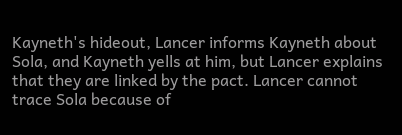Kayneth's hideout, Lancer informs Kayneth about Sola, and Kayneth yells at him, but Lancer explains that they are linked by the pact. Lancer cannot trace Sola because of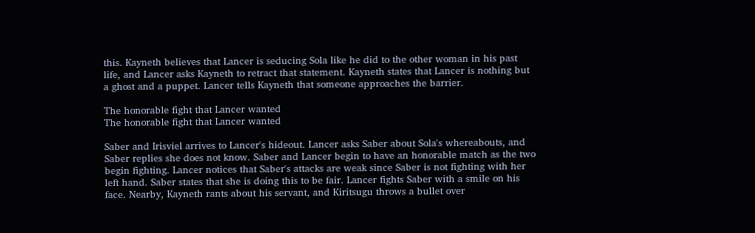this. Kayneth believes that Lancer is seducing Sola like he did to the other woman in his past life, and Lancer asks Kayneth to retract that statement. Kayneth states that Lancer is nothing but a ghost and a puppet. Lancer tells Kayneth that someone approaches the barrier.

The honorable fight that Lancer wanted
The honorable fight that Lancer wanted

Saber and Irisviel arrives to Lancer's hideout. Lancer asks Saber about Sola's whereabouts, and Saber replies she does not know. Saber and Lancer begin to have an honorable match as the two begin fighting. Lancer notices that Saber's attacks are weak since Saber is not fighting with her left hand. Saber states that she is doing this to be fair. Lancer fights Saber with a smile on his face. Nearby, Kayneth rants about his servant, and Kiritsugu throws a bullet over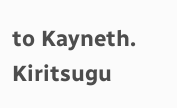to Kayneth. Kiritsugu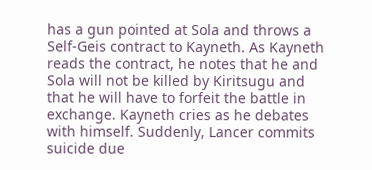has a gun pointed at Sola and throws a Self-Geis contract to Kayneth. As Kayneth reads the contract, he notes that he and Sola will not be killed by Kiritsugu and that he will have to forfeit the battle in exchange. Kayneth cries as he debates with himself. Suddenly, Lancer commits suicide due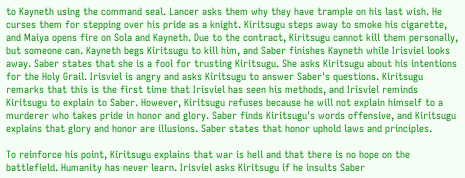to Kayneth using the command seal. Lancer asks them why they have trample on his last wish. He curses them for stepping over his pride as a knight. Kiritsugu steps away to smoke his cigarette, and Maiya opens fire on Sola and Kayneth. Due to the contract, Kiritsugu cannot kill them personally, but someone can. Kayneth begs Kiritsugu to kill him, and Saber finishes Kayneth while Irisviel looks away. Saber states that she is a fool for trusting Kiritsugu. She asks Kiritsugu about his intentions for the Holy Grail. Irisviel is angry and asks Kiritsugu to answer Saber's questions. Kiritsugu remarks that this is the first time that Irisviel has seen his methods, and Irisviel reminds Kiritsugu to explain to Saber. However, Kiritsugu refuses because he will not explain himself to a murderer who takes pride in honor and glory. Saber finds Kiritsugu's words offensive, and Kiritsugu explains that glory and honor are illusions. Saber states that honor uphold laws and principles.

To reinforce his point, Kiritsugu explains that war is hell and that there is no hope on the battlefield. Humanity has never learn. Irisviel asks Kiritsugu if he insults Saber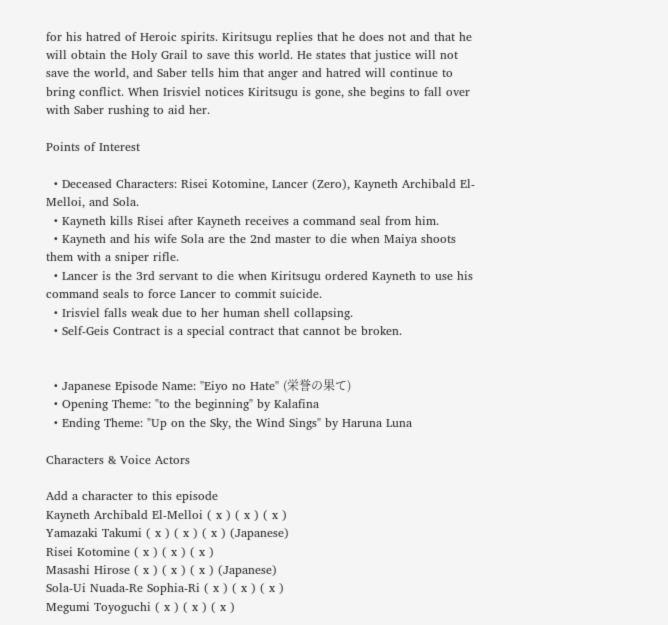for his hatred of Heroic spirits. Kiritsugu replies that he does not and that he will obtain the Holy Grail to save this world. He states that justice will not save the world, and Saber tells him that anger and hatred will continue to bring conflict. When Irisviel notices Kiritsugu is gone, she begins to fall over with Saber rushing to aid her.

Points of Interest

  • Deceased Characters: Risei Kotomine, Lancer (Zero), Kayneth Archibald El-Melloi, and Sola.
  • Kayneth kills Risei after Kayneth receives a command seal from him.
  • Kayneth and his wife Sola are the 2nd master to die when Maiya shoots them with a sniper rifle.
  • Lancer is the 3rd servant to die when Kiritsugu ordered Kayneth to use his command seals to force Lancer to commit suicide.
  • Irisviel falls weak due to her human shell collapsing.
  • Self-Geis Contract is a special contract that cannot be broken.


  • Japanese Episode Name: "Eiyo no Hate" (栄誉の果て)
  • Opening Theme: "to the beginning" by Kalafina
  • Ending Theme: "Up on the Sky, the Wind Sings" by Haruna Luna

Characters & Voice Actors

Add a character to this episode
Kayneth Archibald El-Melloi ( x ) ( x ) ( x )
Yamazaki Takumi ( x ) ( x ) ( x ) (Japanese)
Risei Kotomine ( x ) ( x ) ( x )
Masashi Hirose ( x ) ( x ) ( x ) (Japanese)
Sola-Ui Nuada-Re Sophia-Ri ( x ) ( x ) ( x )
Megumi Toyoguchi ( x ) ( x ) ( x )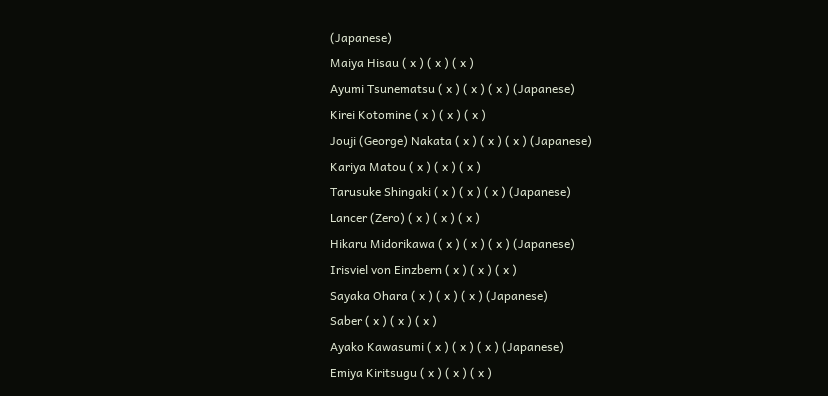(Japanese)
Maiya Hisau ( x ) ( x ) ( x )
Ayumi Tsunematsu ( x ) ( x ) ( x ) (Japanese)
Kirei Kotomine ( x ) ( x ) ( x )
Jouji (George) Nakata ( x ) ( x ) ( x ) (Japanese)
Kariya Matou ( x ) ( x ) ( x )
Tarusuke Shingaki ( x ) ( x ) ( x ) (Japanese)
Lancer (Zero) ( x ) ( x ) ( x )
Hikaru Midorikawa ( x ) ( x ) ( x ) (Japanese)
Irisviel von Einzbern ( x ) ( x ) ( x )
Sayaka Ohara ( x ) ( x ) ( x ) (Japanese)
Saber ( x ) ( x ) ( x )
Ayako Kawasumi ( x ) ( x ) ( x ) (Japanese)
Emiya Kiritsugu ( x ) ( x ) ( x )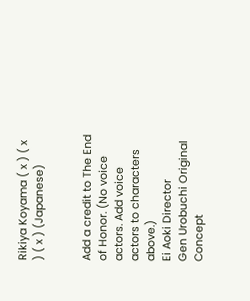Rikiya Koyama ( x ) ( x ) ( x ) (Japanese)


Add a credit to The End of Honor. (No voice actors. Add voice actors to characters above.)
Ei Aoki Director
Gen Urobuchi Original Concept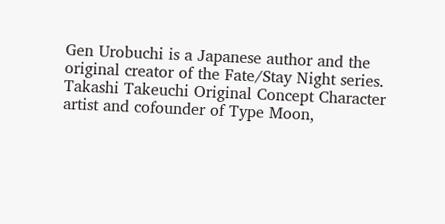Gen Urobuchi is a Japanese author and the original creator of the Fate/Stay Night series.
Takashi Takeuchi Original Concept Character artist and cofounder of Type Moon,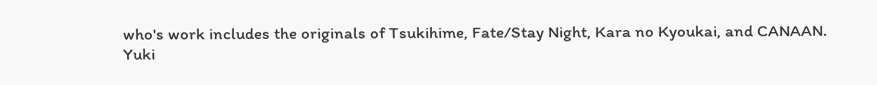who's work includes the originals of Tsukihime, Fate/Stay Night, Kara no Kyoukai, and CANAAN.
Yuki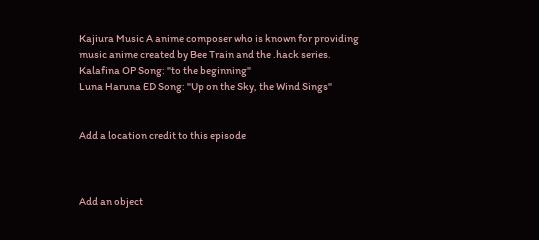Kajiura Music A anime composer who is known for providing music anime created by Bee Train and the .hack series.
Kalafina OP Song: "to the beginning"
Luna Haruna ED Song: "Up on the Sky, the Wind Sings"


Add a location credit to this episode



Add an object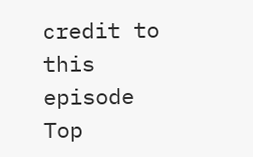credit to this episode
Top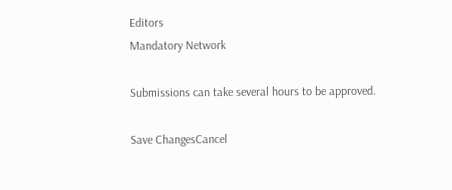Editors
Mandatory Network

Submissions can take several hours to be approved.

Save ChangesCancel